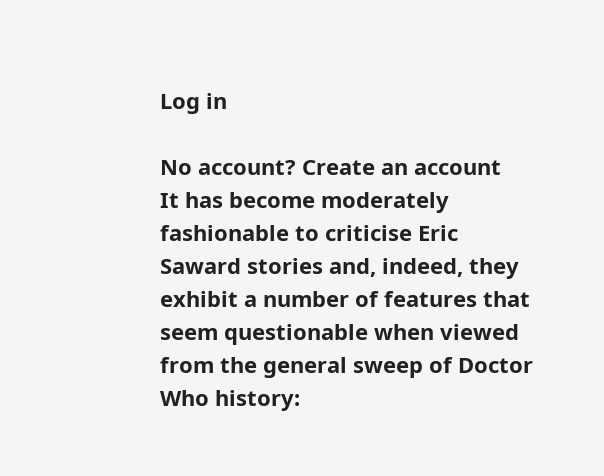Log in

No account? Create an account
It has become moderately fashionable to criticise Eric Saward stories and, indeed, they exhibit a number of features that seem questionable when viewed from the general sweep of Doctor Who history: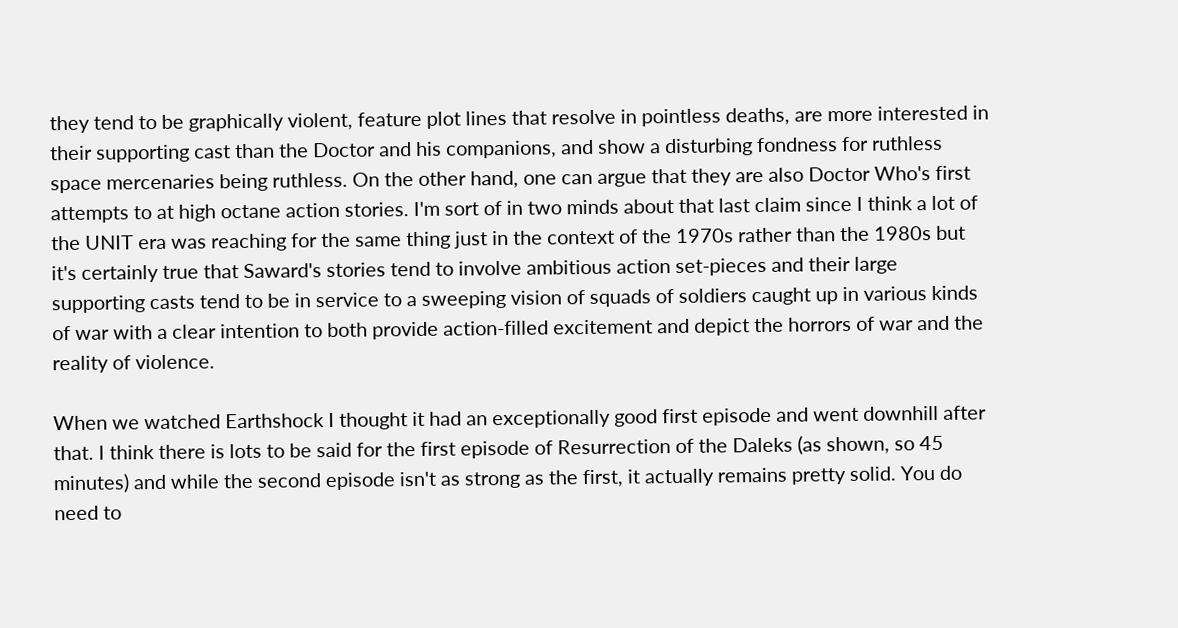they tend to be graphically violent, feature plot lines that resolve in pointless deaths, are more interested in their supporting cast than the Doctor and his companions, and show a disturbing fondness for ruthless space mercenaries being ruthless. On the other hand, one can argue that they are also Doctor Who's first attempts to at high octane action stories. I'm sort of in two minds about that last claim since I think a lot of the UNIT era was reaching for the same thing just in the context of the 1970s rather than the 1980s but it's certainly true that Saward's stories tend to involve ambitious action set-pieces and their large supporting casts tend to be in service to a sweeping vision of squads of soldiers caught up in various kinds of war with a clear intention to both provide action-filled excitement and depict the horrors of war and the reality of violence.

When we watched Earthshock I thought it had an exceptionally good first episode and went downhill after that. I think there is lots to be said for the first episode of Resurrection of the Daleks (as shown, so 45 minutes) and while the second episode isn't as strong as the first, it actually remains pretty solid. You do need to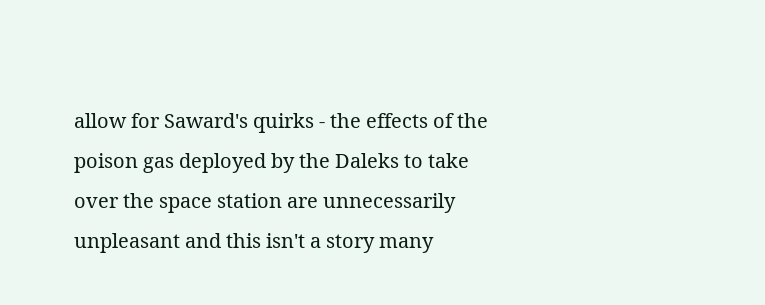allow for Saward's quirks - the effects of the poison gas deployed by the Daleks to take over the space station are unnecessarily unpleasant and this isn't a story many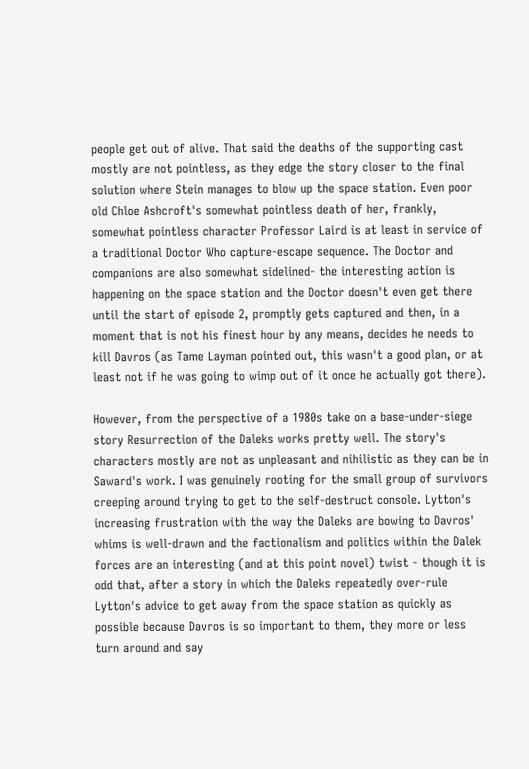people get out of alive. That said the deaths of the supporting cast mostly are not pointless, as they edge the story closer to the final solution where Stein manages to blow up the space station. Even poor old Chloe Ashcroft's somewhat pointless death of her, frankly, somewhat pointless character Professor Laird is at least in service of a traditional Doctor Who capture-escape sequence. The Doctor and companions are also somewhat sidelined- the interesting action is happening on the space station and the Doctor doesn't even get there until the start of episode 2, promptly gets captured and then, in a moment that is not his finest hour by any means, decides he needs to kill Davros (as Tame Layman pointed out, this wasn't a good plan, or at least not if he was going to wimp out of it once he actually got there).

However, from the perspective of a 1980s take on a base-under-siege story Resurrection of the Daleks works pretty well. The story's characters mostly are not as unpleasant and nihilistic as they can be in Saward's work. I was genuinely rooting for the small group of survivors creeping around trying to get to the self-destruct console. Lytton's increasing frustration with the way the Daleks are bowing to Davros' whims is well-drawn and the factionalism and politics within the Dalek forces are an interesting (and at this point novel) twist - though it is odd that, after a story in which the Daleks repeatedly over-rule Lytton's advice to get away from the space station as quickly as possible because Davros is so important to them, they more or less turn around and say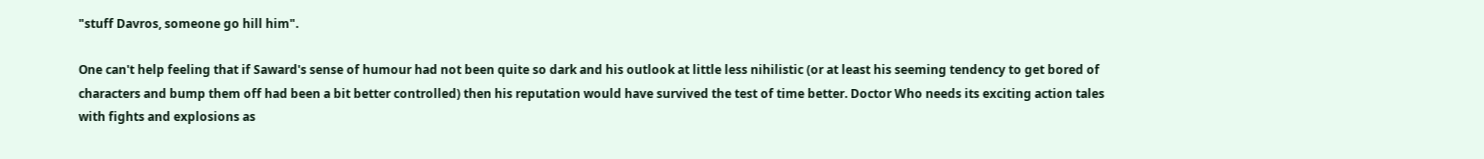"stuff Davros, someone go hill him".

One can't help feeling that if Saward's sense of humour had not been quite so dark and his outlook at little less nihilistic (or at least his seeming tendency to get bored of characters and bump them off had been a bit better controlled) then his reputation would have survived the test of time better. Doctor Who needs its exciting action tales with fights and explosions as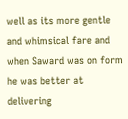well as its more gentle and whimsical fare and when Saward was on form he was better at delivering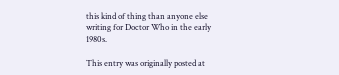this kind of thing than anyone else writing for Doctor Who in the early 1980s.

This entry was originally posted at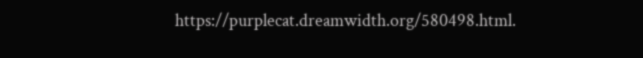https://purplecat.dreamwidth.org/580498.html.